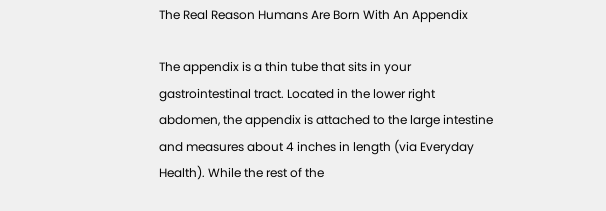The Real Reason Humans Are Born With An Appendix

The appendix is a thin tube that sits in your gastrointestinal tract. Located in the lower right abdomen, the appendix is attached to the large intestine and measures about 4 inches in length (via Everyday Health). While the rest of the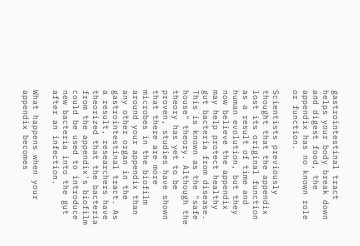gastrointestinal tract helps your body break down and digest food, the appendix has no known role or function.

Scientists previously thought that the appendix lost its original function as a result of time and human evolution, but they now believe the appendix may help protect healthy gut bacteria from disease. This is known as the "safe house" theory. Although the theory has yet to be proven, studies have shown that there are more microbes in the biofilm around your appendix than any other organ in the gastrointestinal tract. As a result, researchers have theorized that the bacteria from the appendix's biofilm could be used to introduce new bacteria into the gut after an infection.

What happens when your appendix becomes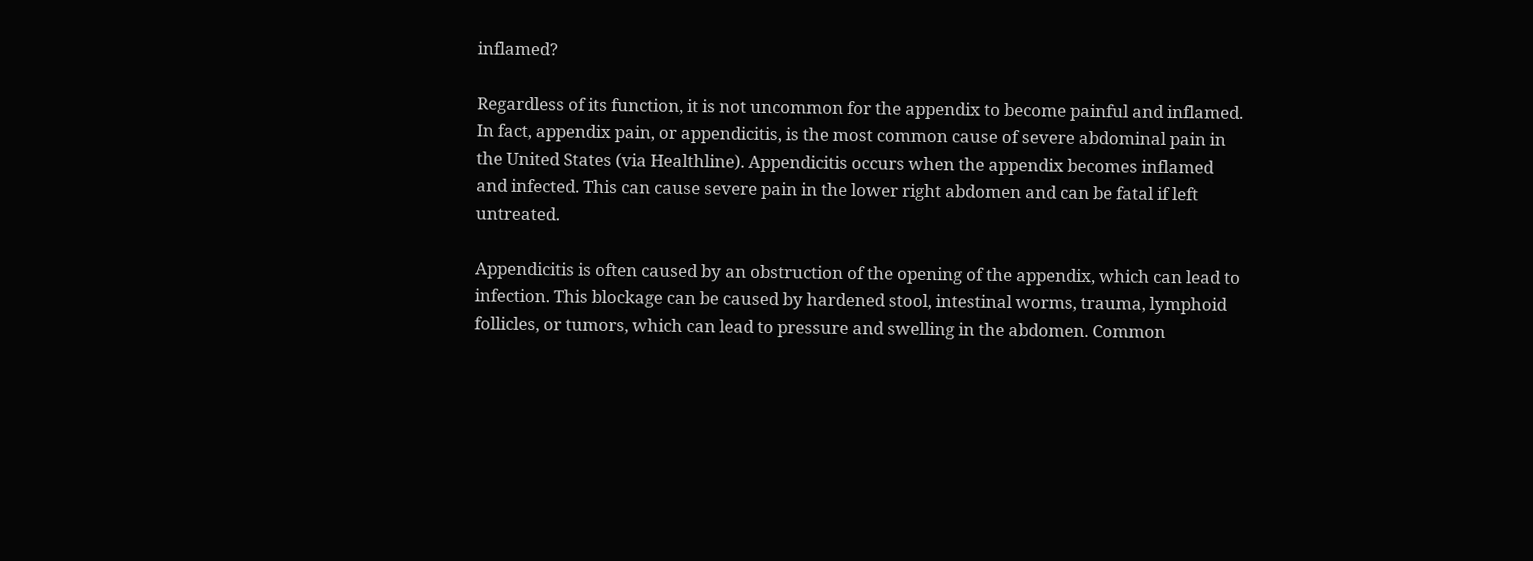inflamed?

Regardless of its function, it is not uncommon for the appendix to become painful and inflamed. In fact, appendix pain, or appendicitis, is the most common cause of severe abdominal pain in the United States (via Healthline). Appendicitis occurs when the appendix becomes inflamed and infected. This can cause severe pain in the lower right abdomen and can be fatal if left untreated.

Appendicitis is often caused by an obstruction of the opening of the appendix, which can lead to infection. This blockage can be caused by hardened stool, intestinal worms, trauma, lymphoid follicles, or tumors, which can lead to pressure and swelling in the abdomen. Common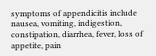symptoms of appendicitis include nausea, vomiting, indigestion, constipation, diarrhea, fever, loss of appetite, pain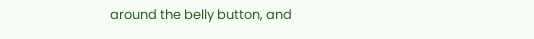around the belly button, and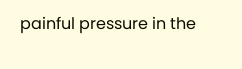painful pressure in the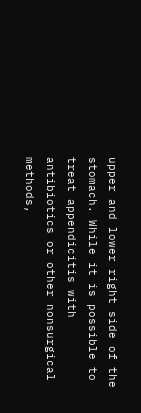upper and lower right side of the stomach. While it is possible to treat appendicitis with antibiotics or other nonsurgical methods,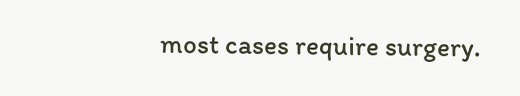most cases require surgery.